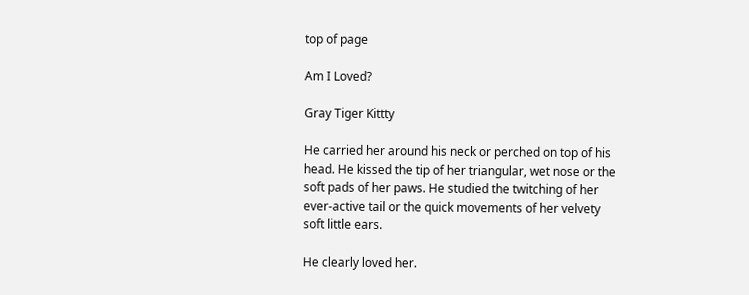top of page

Am I Loved?

Gray Tiger Kittty

He carried her around his neck or perched on top of his head. He kissed the tip of her triangular, wet nose or the soft pads of her paws. He studied the twitching of her ever-active tail or the quick movements of her velvety soft little ears.

He clearly loved her.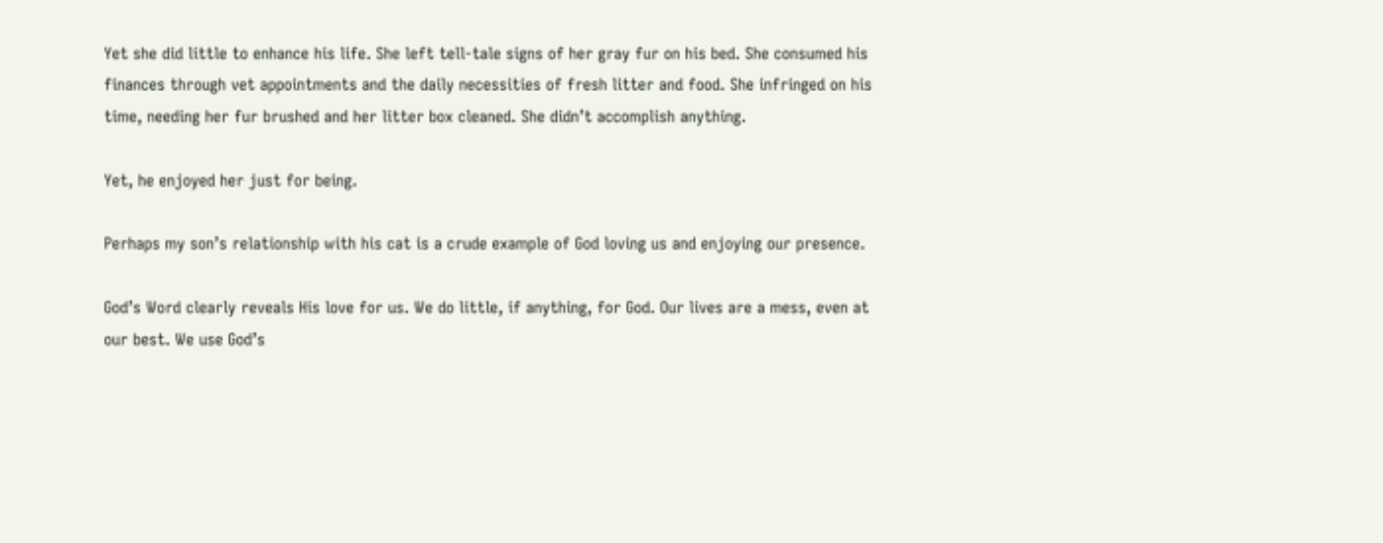Yet she did little to enhance his life. She left tell-tale signs of her gray fur on his bed. She consumed his finances through vet appointments and the daily necessities of fresh litter and food. She infringed on his time, needing her fur brushed and her litter box cleaned. She didn’t accomplish anything.

Yet, he enjoyed her just for being.

Perhaps my son’s relationship with his cat is a crude example of God loving us and enjoying our presence.

God’s Word clearly reveals His love for us. We do little, if anything, for God. Our lives are a mess, even at our best. We use God’s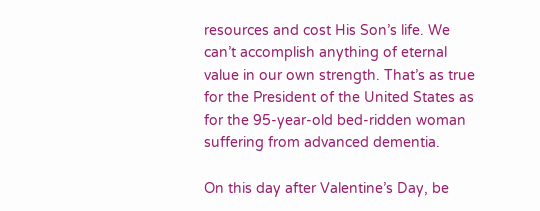resources and cost His Son’s life. We can’t accomplish anything of eternal value in our own strength. That’s as true for the President of the United States as for the 95-year-old bed-ridden woman suffering from advanced dementia.

On this day after Valentine’s Day, be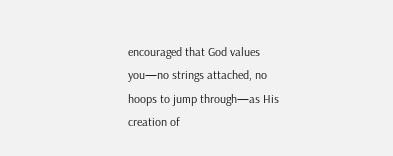encouraged that God values you—no strings attached, no hoops to jump through—as His creation of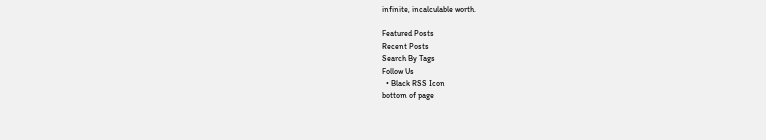infinite, incalculable worth.

Featured Posts
Recent Posts
Search By Tags
Follow Us
  • Black RSS Icon
bottom of page